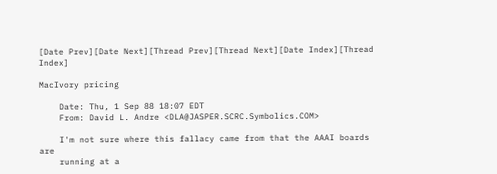[Date Prev][Date Next][Thread Prev][Thread Next][Date Index][Thread Index]

MacIvory pricing

    Date: Thu, 1 Sep 88 18:07 EDT
    From: David L. Andre <DLA@JASPER.SCRC.Symbolics.COM>

    I'm not sure where this fallacy came from that the AAAI boards are
    running at a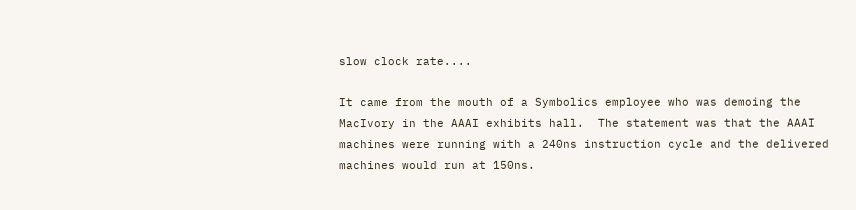slow clock rate....

It came from the mouth of a Symbolics employee who was demoing the
MacIvory in the AAAI exhibits hall.  The statement was that the AAAI
machines were running with a 240ns instruction cycle and the delivered
machines would run at 150ns.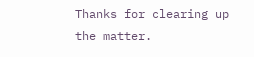Thanks for clearing up the matter.